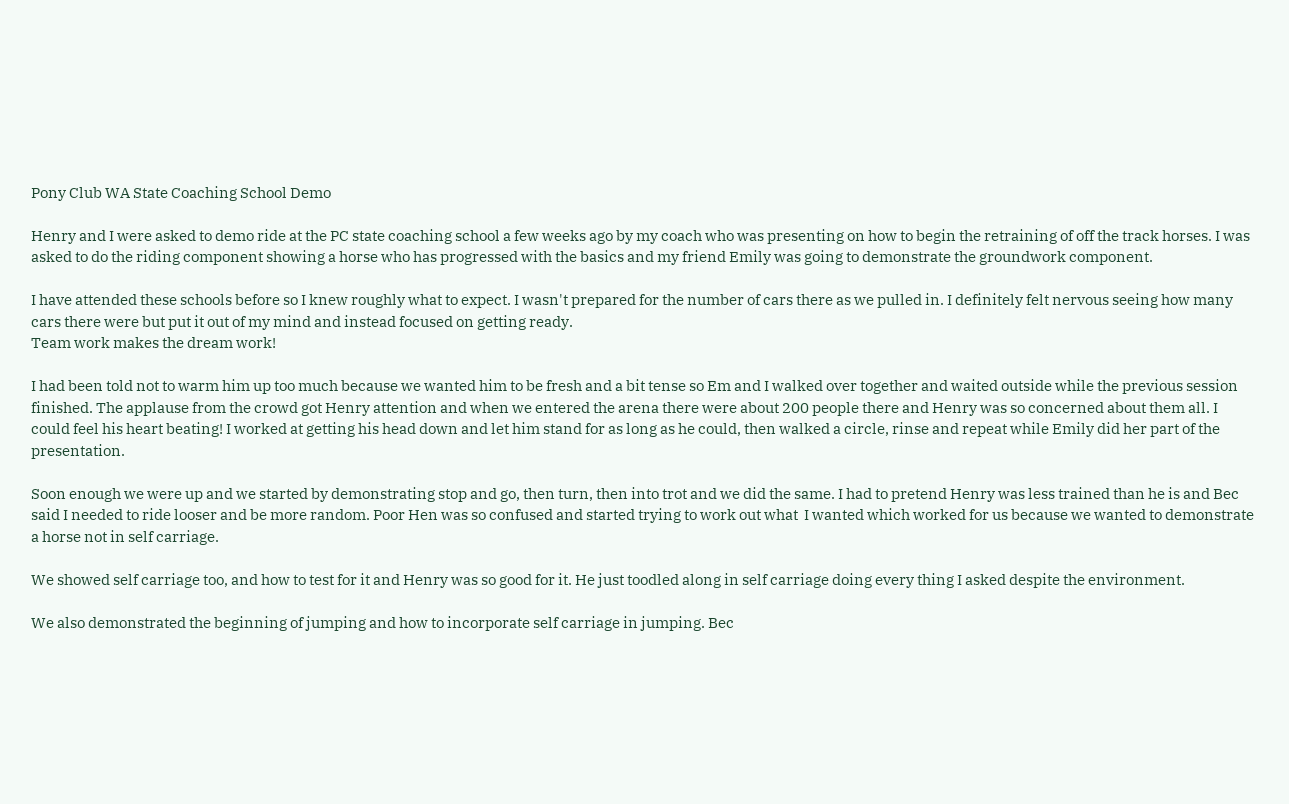Pony Club WA State Coaching School Demo

Henry and I were asked to demo ride at the PC state coaching school a few weeks ago by my coach who was presenting on how to begin the retraining of off the track horses. I was asked to do the riding component showing a horse who has progressed with the basics and my friend Emily was going to demonstrate the groundwork component.

I have attended these schools before so I knew roughly what to expect. I wasn't prepared for the number of cars there as we pulled in. I definitely felt nervous seeing how many cars there were but put it out of my mind and instead focused on getting ready.
Team work makes the dream work!

I had been told not to warm him up too much because we wanted him to be fresh and a bit tense so Em and I walked over together and waited outside while the previous session finished. The applause from the crowd got Henry attention and when we entered the arena there were about 200 people there and Henry was so concerned about them all. I could feel his heart beating! I worked at getting his head down and let him stand for as long as he could, then walked a circle, rinse and repeat while Emily did her part of the presentation.

Soon enough we were up and we started by demonstrating stop and go, then turn, then into trot and we did the same. I had to pretend Henry was less trained than he is and Bec said I needed to ride looser and be more random. Poor Hen was so confused and started trying to work out what  I wanted which worked for us because we wanted to demonstrate a horse not in self carriage.

We showed self carriage too, and how to test for it and Henry was so good for it. He just toodled along in self carriage doing every thing I asked despite the environment.

We also demonstrated the beginning of jumping and how to incorporate self carriage in jumping. Bec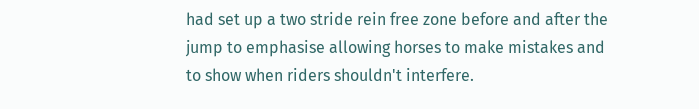had set up a two stride rein free zone before and after the jump to emphasise allowing horses to make mistakes and to show when riders shouldn't interfere.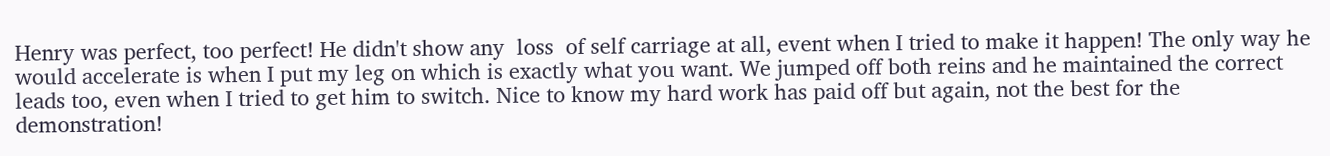Henry was perfect, too perfect! He didn't show any  loss  of self carriage at all, event when I tried to make it happen! The only way he would accelerate is when I put my leg on which is exactly what you want. We jumped off both reins and he maintained the correct leads too, even when I tried to get him to switch. Nice to know my hard work has paid off but again, not the best for the demonstration!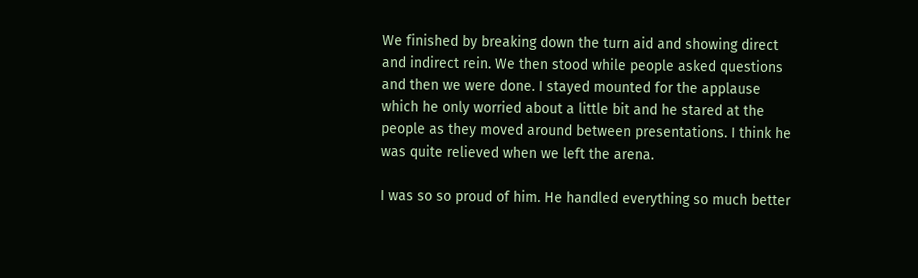We finished by breaking down the turn aid and showing direct and indirect rein. We then stood while people asked questions and then we were done. I stayed mounted for the applause which he only worried about a little bit and he stared at the people as they moved around between presentations. I think he was quite relieved when we left the arena.

I was so so proud of him. He handled everything so much better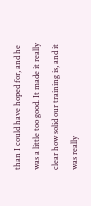than I could have hoped for, and he was a little too good. It made it really clear how solid our training is, and it was really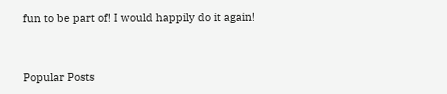fun to be part of! I would happily do it again!


Popular Posts